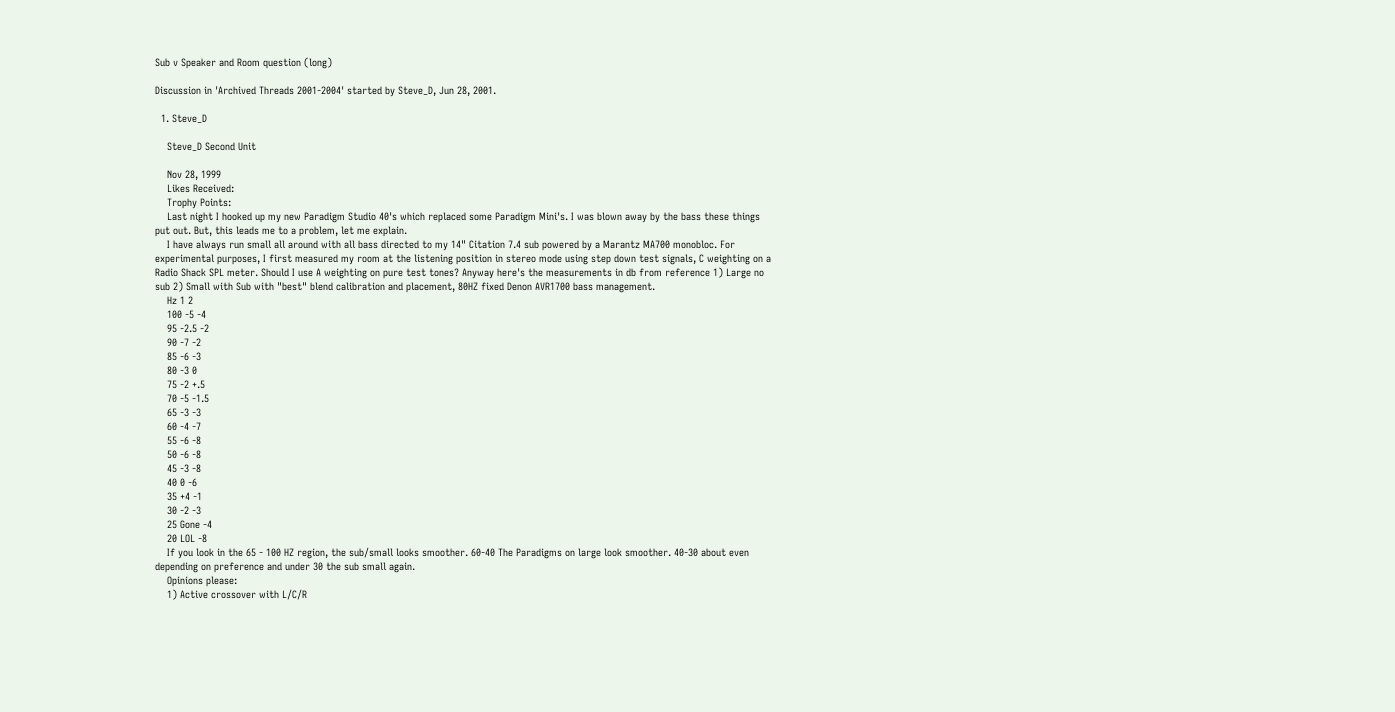Sub v Speaker and Room question (long)

Discussion in 'Archived Threads 2001-2004' started by Steve_D, Jun 28, 2001.

  1. Steve_D

    Steve_D Second Unit

    Nov 28, 1999
    Likes Received:
    Trophy Points:
    Last night I hooked up my new Paradigm Studio 40's which replaced some Paradigm Mini's. I was blown away by the bass these things put out. But, this leads me to a problem, let me explain.
    I have always run small all around with all bass directed to my 14" Citation 7.4 sub powered by a Marantz MA700 monobloc. For experimental purposes, I first measured my room at the listening position in stereo mode using step down test signals, C weighting on a Radio Shack SPL meter. Should I use A weighting on pure test tones? Anyway here's the measurements in db from reference 1) Large no sub 2) Small with Sub with "best" blend calibration and placement, 80HZ fixed Denon AVR1700 bass management.
    Hz 1 2
    100 -5 -4
    95 -2.5 -2
    90 -7 -2
    85 -6 -3
    80 -3 0
    75 -2 +.5
    70 -5 -1.5
    65 -3 -3
    60 -4 -7
    55 -6 -8
    50 -6 -8
    45 -3 -8
    40 0 -6
    35 +4 -1
    30 -2 -3
    25 Gone -4
    20 LOL -8
    If you look in the 65 - 100 HZ region, the sub/small looks smoother. 60-40 The Paradigms on large look smoother. 40-30 about even depending on preference and under 30 the sub small again.
    Opinions please:
    1) Active crossover with L/C/R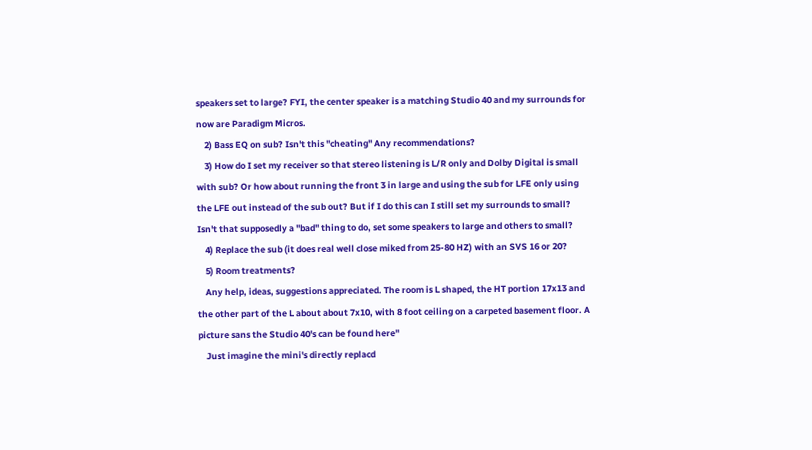speakers set to large? FYI, the center speaker is a matching Studio 40 and my surrounds for now are Paradigm Micros.
    2) Bass EQ on sub? Isn't this "cheating" Any recommendations?
    3) How do I set my receiver so that stereo listening is L/R only and Dolby Digital is small with sub? Or how about running the front 3 in large and using the sub for LFE only using the LFE out instead of the sub out? But if I do this can I still set my surrounds to small? Isn't that supposedly a "bad" thing to do, set some speakers to large and others to small?
    4) Replace the sub (it does real well close miked from 25-80 HZ) with an SVS 16 or 20?
    5) Room treatments?
    Any help, ideas, suggestions appreciated. The room is L shaped, the HT portion 17x13 and the other part of the L about about 7x10, with 8 foot ceiling on a carpeted basement floor. A picture sans the Studio 40's can be found here"
    Just imagine the mini's directly replacd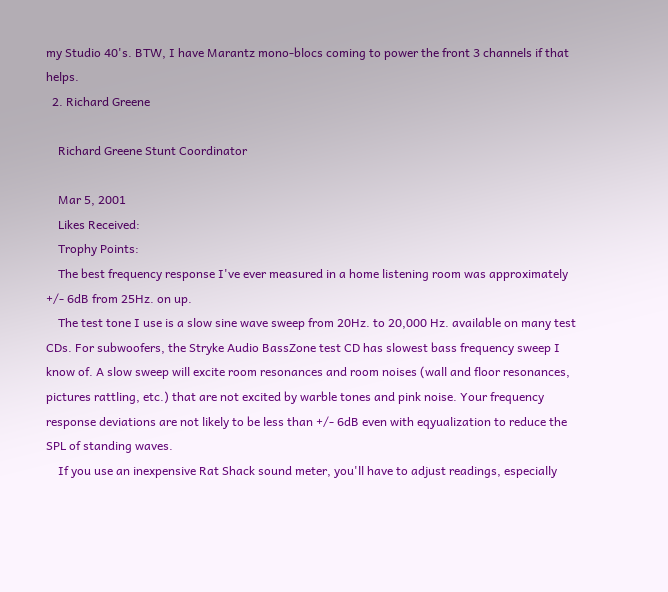my Studio 40's. BTW, I have Marantz mono-blocs coming to power the front 3 channels if that helps.
  2. Richard Greene

    Richard Greene Stunt Coordinator

    Mar 5, 2001
    Likes Received:
    Trophy Points:
    The best frequency response I've ever measured in a home listening room was approximately +/- 6dB from 25Hz. on up.
    The test tone I use is a slow sine wave sweep from 20Hz. to 20,000 Hz. available on many test CDs. For subwoofers, the Stryke Audio BassZone test CD has slowest bass frequency sweep I know of. A slow sweep will excite room resonances and room noises (wall and floor resonances, pictures rattling, etc.) that are not excited by warble tones and pink noise. Your frequency response deviations are not likely to be less than +/- 6dB even with eqyualization to reduce the SPL of standing waves.
    If you use an inexpensive Rat Shack sound meter, you'll have to adjust readings, especially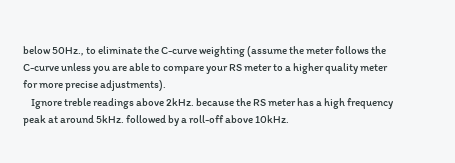below 50Hz., to eliminate the C-curve weighting (assume the meter follows the C-curve unless you are able to compare your RS meter to a higher quality meter for more precise adjustments).
    Ignore treble readings above 2kHz. because the RS meter has a high frequency peak at around 5kHz. followed by a roll-off above 10kHz.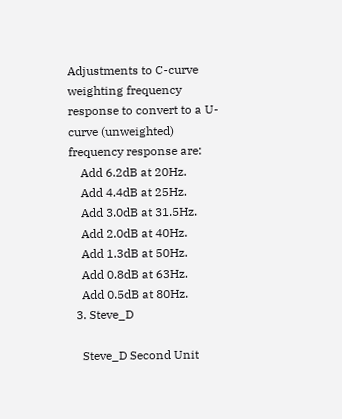Adjustments to C-curve weighting frequency response to convert to a U-curve (unweighted) frequency response are:
    Add 6.2dB at 20Hz.
    Add 4.4dB at 25Hz.
    Add 3.0dB at 31.5Hz.
    Add 2.0dB at 40Hz.
    Add 1.3dB at 50Hz.
    Add 0.8dB at 63Hz.
    Add 0.5dB at 80Hz.
  3. Steve_D

    Steve_D Second Unit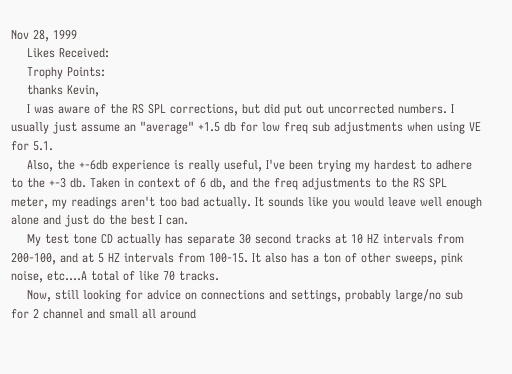Nov 28, 1999
    Likes Received:
    Trophy Points:
    thanks Kevin,
    I was aware of the RS SPL corrections, but did put out uncorrected numbers. I usually just assume an "average" +1.5 db for low freq sub adjustments when using VE for 5.1.
    Also, the +-6db experience is really useful, I've been trying my hardest to adhere to the +-3 db. Taken in context of 6 db, and the freq adjustments to the RS SPL meter, my readings aren't too bad actually. It sounds like you would leave well enough alone and just do the best I can.
    My test tone CD actually has separate 30 second tracks at 10 HZ intervals from 200-100, and at 5 HZ intervals from 100-15. It also has a ton of other sweeps, pink noise, etc....A total of like 70 tracks.
    Now, still looking for advice on connections and settings, probably large/no sub for 2 channel and small all around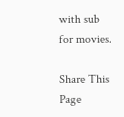with sub for movies.

Share This Page